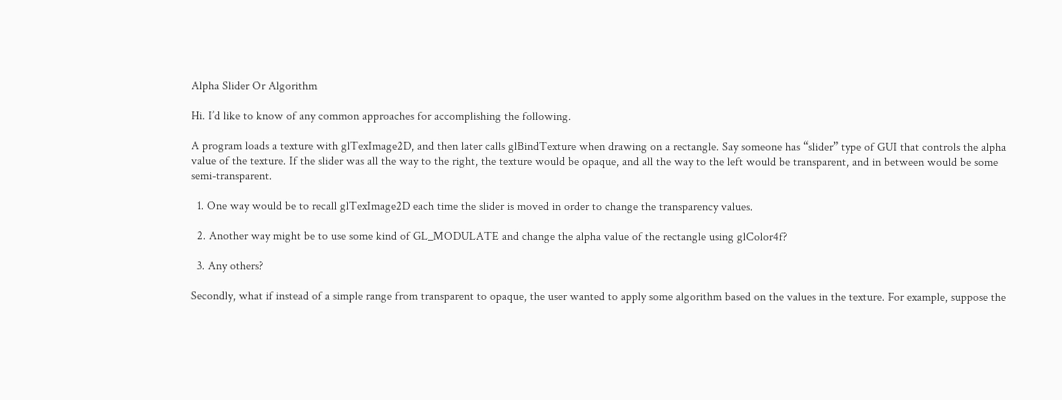Alpha Slider Or Algorithm

Hi. I’d like to know of any common approaches for accomplishing the following.

A program loads a texture with glTexImage2D, and then later calls glBindTexture when drawing on a rectangle. Say someone has “slider” type of GUI that controls the alpha value of the texture. If the slider was all the way to the right, the texture would be opaque, and all the way to the left would be transparent, and in between would be some semi-transparent.

  1. One way would be to recall glTexImage2D each time the slider is moved in order to change the transparency values.

  2. Another way might be to use some kind of GL_MODULATE and change the alpha value of the rectangle using glColor4f?

  3. Any others?

Secondly, what if instead of a simple range from transparent to opaque, the user wanted to apply some algorithm based on the values in the texture. For example, suppose the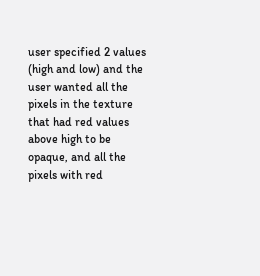user specified 2 values (high and low) and the user wanted all the pixels in the texture that had red values above high to be opaque, and all the pixels with red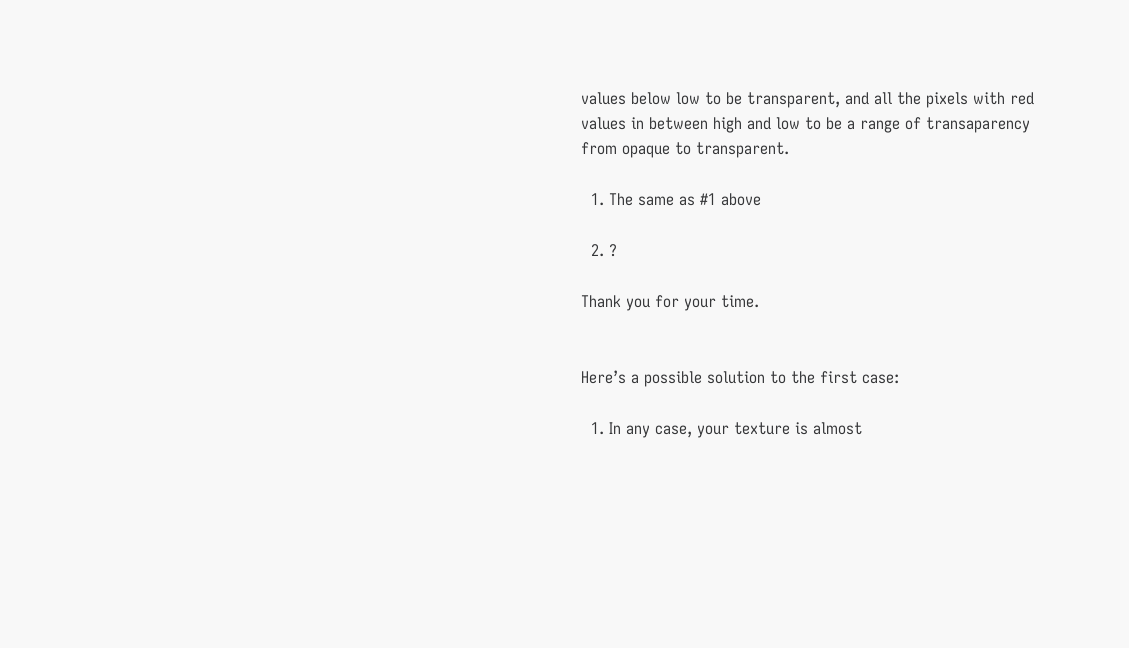values below low to be transparent, and all the pixels with red values in between high and low to be a range of transaparency from opaque to transparent.

  1. The same as #1 above

  2. ?

Thank you for your time.


Here’s a possible solution to the first case:

  1. In any case, your texture is almost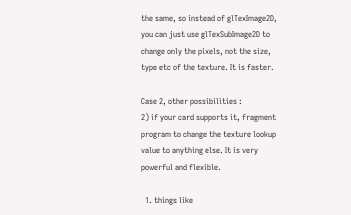the same, so instead of glTexImage2D, you can just use glTexSubImage2D to change only the pixels, not the size, type etc of the texture. It is faster.

Case 2, other possibilities :
2) if your card supports it, fragment program to change the texture lookup value to anything else. It is very powerful and flexible.

  1. things like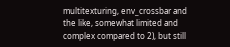multitexturing, env_crossbar and the like, somewhat limited and complex compared to 2), but still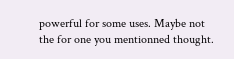powerful for some uses. Maybe not the for one you mentionned thought.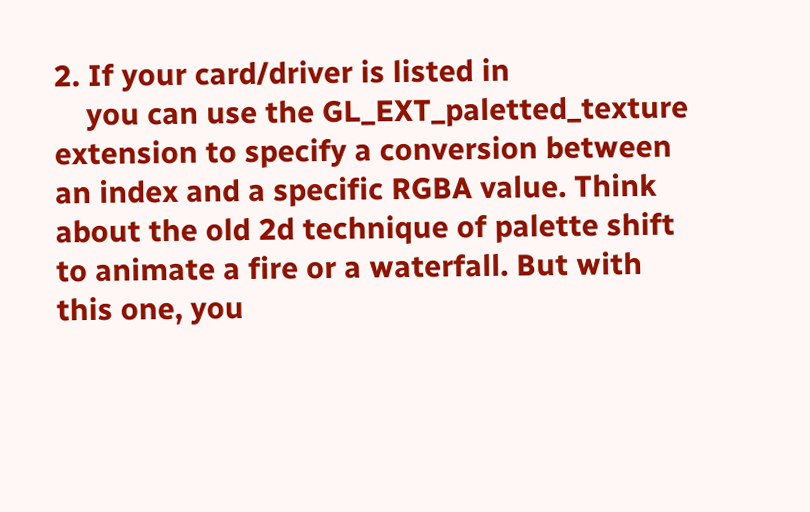2. If your card/driver is listed in
    you can use the GL_EXT_paletted_texture extension to specify a conversion between an index and a specific RGBA value. Think about the old 2d technique of palette shift to animate a fire or a waterfall. But with this one, you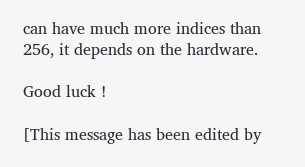can have much more indices than 256, it depends on the hardware.

Good luck !

[This message has been edited by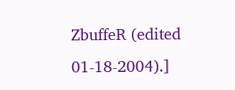ZbuffeR (edited 01-18-2004).]